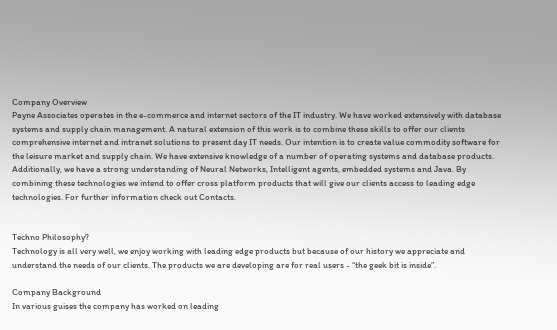Company Overview
Payne Associates operates in the e-commerce and internet sectors of the IT industry. We have worked extensively with database systems and supply chain management. A natural extension of this work is to combine these skills to offer our clients comprehensive internet and intranet solutions to present day IT needs. Our intention is to create value commodity software for the leisure market and supply chain. We have extensive knowledge of a number of operating systems and database products. Additionally, we have a strong understanding of Neural Networks, Intelligent agents, embedded systems and Java. By combining these technologies we intend to offer cross platform products that will give our clients access to leading edge technologies. For further information check out Contacts.


Techno Philosophy?
Technology is all very well, we enjoy working with leading edge products but because of our history we appreciate and understand the needs of our clients. The products we are developing are for real users - “the geek bit is inside”.

Company Background
In various guises the company has worked on leading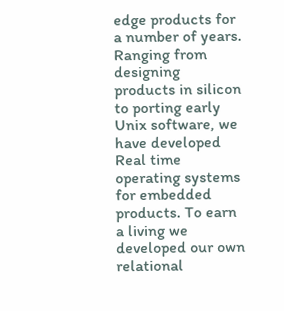edge products for a number of years. Ranging from designing products in silicon to porting early Unix software, we have developed Real time operating systems for embedded products. To earn a living we developed our own relational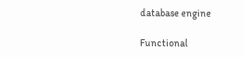database engine

Functional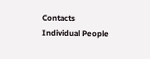Contacts               Individual People